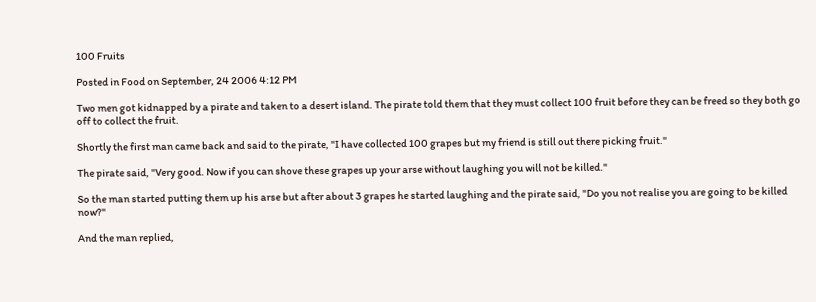100 Fruits

Posted in Food on September, 24 2006 4:12 PM

Two men got kidnapped by a pirate and taken to a desert island. The pirate told them that they must collect 100 fruit before they can be freed so they both go off to collect the fruit.

Shortly the first man came back and said to the pirate, "I have collected 100 grapes but my friend is still out there picking fruit."

The pirate said, "Very good. Now if you can shove these grapes up your arse without laughing you will not be killed."

So the man started putting them up his arse but after about 3 grapes he started laughing and the pirate said, "Do you not realise you are going to be killed now?"

And the man replied,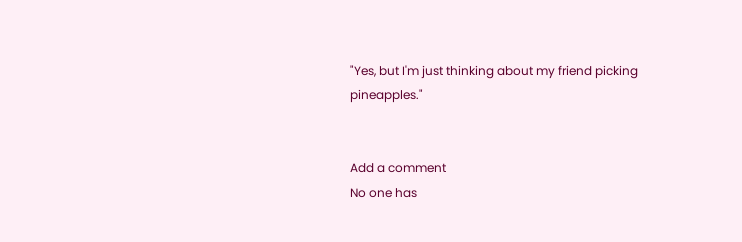"Yes, but I'm just thinking about my friend picking pineapples."


Add a comment
No one has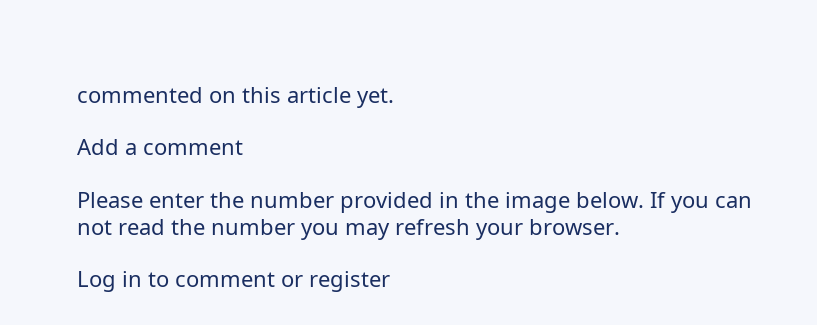commented on this article yet.

Add a comment

Please enter the number provided in the image below. If you can not read the number you may refresh your browser.

Log in to comment or register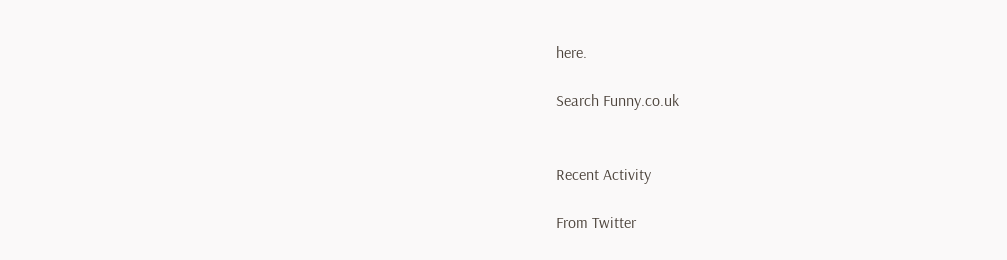here.

Search Funny.co.uk


Recent Activity

From Twitter